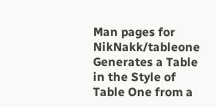Man pages for NikNakk/tableone
Generates a Table in the Style of Table One from a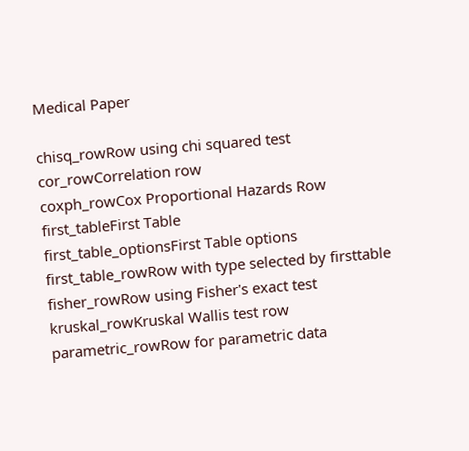Medical Paper

chisq_rowRow using chi squared test
cor_rowCorrelation row
coxph_rowCox Proportional Hazards Row
first_tableFirst Table
first_table_optionsFirst Table options
first_table_rowRow with type selected by firsttable
fisher_rowRow using Fisher's exact test
kruskal_rowKruskal Wallis test row
parametric_rowRow for parametric data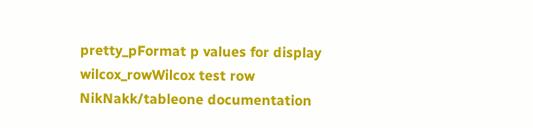pretty_pFormat p values for display
wilcox_rowWilcox test row
NikNakk/tableone documentation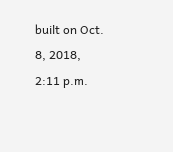built on Oct. 8, 2018, 2:11 p.m.